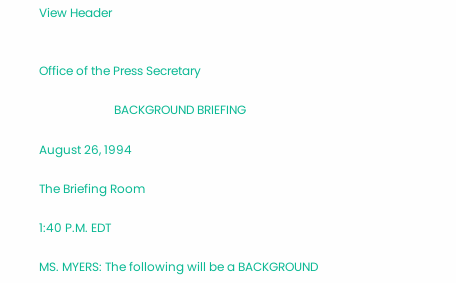View Header


Office of the Press Secretary

                         BACKGROUND BRIEFING

August 26, 1994

The Briefing Room

1:40 P.M. EDT

MS. MYERS: The following will be a BACKGROUND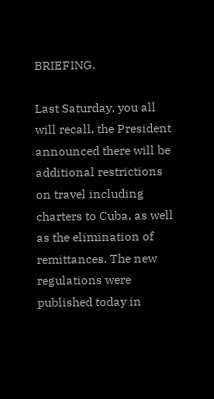BRIEFING.

Last Saturday, you all will recall, the President announced there will be additional restrictions on travel including charters to Cuba, as well as the elimination of remittances. The new regulations were published today in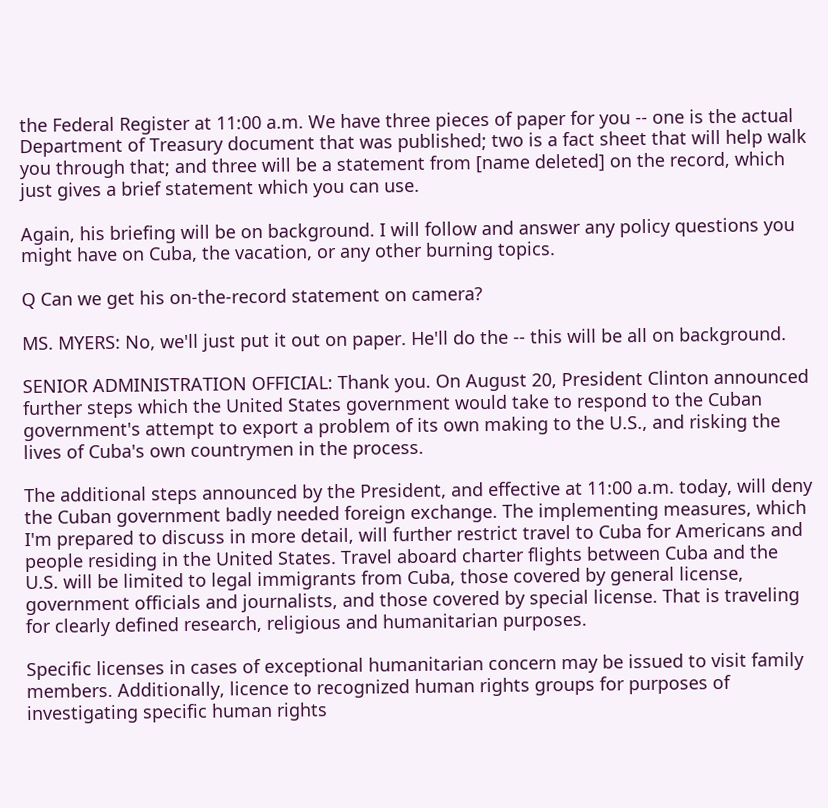the Federal Register at 11:00 a.m. We have three pieces of paper for you -- one is the actual Department of Treasury document that was published; two is a fact sheet that will help walk you through that; and three will be a statement from [name deleted] on the record, which just gives a brief statement which you can use.

Again, his briefing will be on background. I will follow and answer any policy questions you might have on Cuba, the vacation, or any other burning topics.

Q Can we get his on-the-record statement on camera?

MS. MYERS: No, we'll just put it out on paper. He'll do the -- this will be all on background.

SENIOR ADMINISTRATION OFFICIAL: Thank you. On August 20, President Clinton announced further steps which the United States government would take to respond to the Cuban government's attempt to export a problem of its own making to the U.S., and risking the lives of Cuba's own countrymen in the process.

The additional steps announced by the President, and effective at 11:00 a.m. today, will deny the Cuban government badly needed foreign exchange. The implementing measures, which I'm prepared to discuss in more detail, will further restrict travel to Cuba for Americans and people residing in the United States. Travel aboard charter flights between Cuba and the U.S. will be limited to legal immigrants from Cuba, those covered by general license, government officials and journalists, and those covered by special license. That is traveling for clearly defined research, religious and humanitarian purposes.

Specific licenses in cases of exceptional humanitarian concern may be issued to visit family members. Additionally, licence to recognized human rights groups for purposes of investigating specific human rights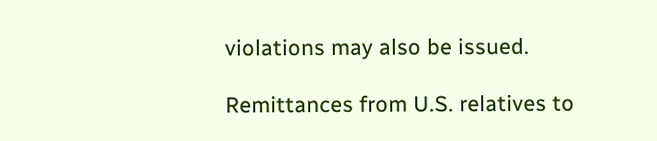violations may also be issued.

Remittances from U.S. relatives to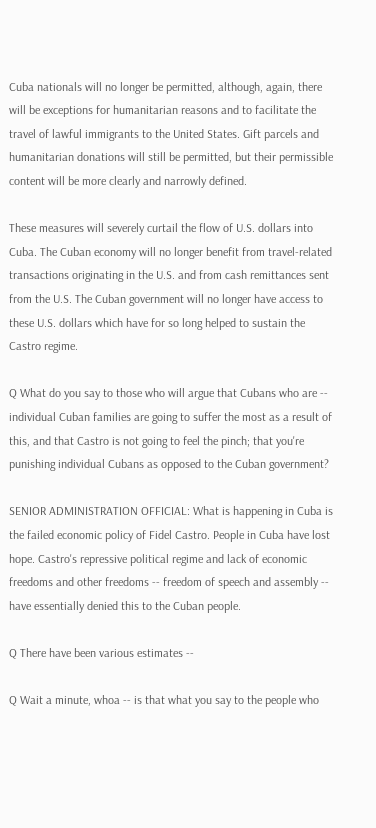Cuba nationals will no longer be permitted, although, again, there will be exceptions for humanitarian reasons and to facilitate the travel of lawful immigrants to the United States. Gift parcels and humanitarian donations will still be permitted, but their permissible content will be more clearly and narrowly defined.

These measures will severely curtail the flow of U.S. dollars into Cuba. The Cuban economy will no longer benefit from travel-related transactions originating in the U.S. and from cash remittances sent from the U.S. The Cuban government will no longer have access to these U.S. dollars which have for so long helped to sustain the Castro regime.

Q What do you say to those who will argue that Cubans who are -- individual Cuban families are going to suffer the most as a result of this, and that Castro is not going to feel the pinch; that you're punishing individual Cubans as opposed to the Cuban government?

SENIOR ADMINISTRATION OFFICIAL: What is happening in Cuba is the failed economic policy of Fidel Castro. People in Cuba have lost hope. Castro's repressive political regime and lack of economic freedoms and other freedoms -- freedom of speech and assembly -- have essentially denied this to the Cuban people.

Q There have been various estimates --

Q Wait a minute, whoa -- is that what you say to the people who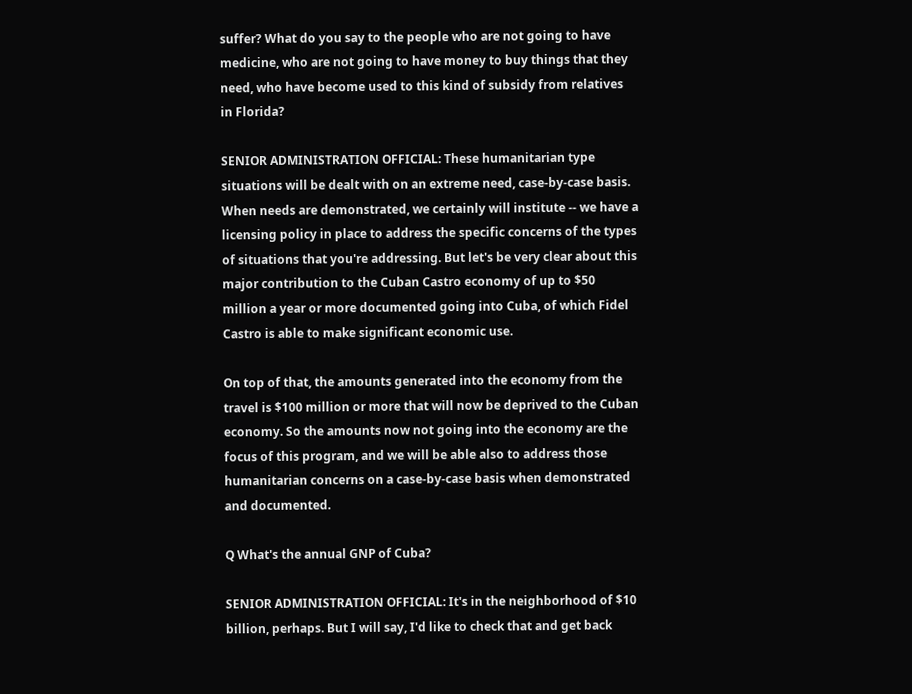suffer? What do you say to the people who are not going to have medicine, who are not going to have money to buy things that they need, who have become used to this kind of subsidy from relatives in Florida?

SENIOR ADMINISTRATION OFFICIAL: These humanitarian type situations will be dealt with on an extreme need, case-by-case basis. When needs are demonstrated, we certainly will institute -- we have a licensing policy in place to address the specific concerns of the types of situations that you're addressing. But let's be very clear about this major contribution to the Cuban Castro economy of up to $50 million a year or more documented going into Cuba, of which Fidel Castro is able to make significant economic use.

On top of that, the amounts generated into the economy from the travel is $100 million or more that will now be deprived to the Cuban economy. So the amounts now not going into the economy are the focus of this program, and we will be able also to address those humanitarian concerns on a case-by-case basis when demonstrated and documented.

Q What's the annual GNP of Cuba?

SENIOR ADMINISTRATION OFFICIAL: It's in the neighborhood of $10 billion, perhaps. But I will say, I'd like to check that and get back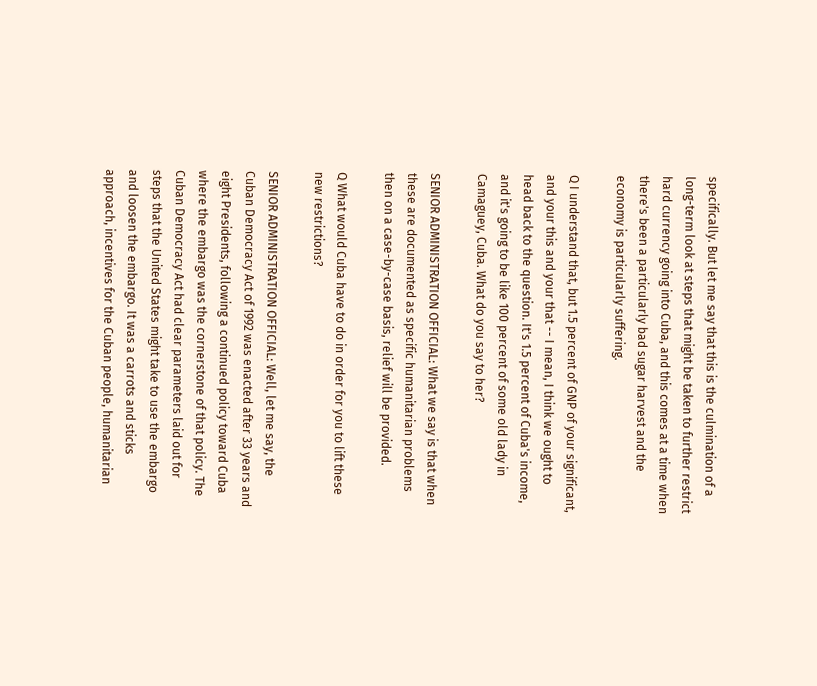specifically. But let me say that this is the culmination of a long-term look at steps that might be taken to further restrict hard currency going into Cuba, and this comes at a time when there's been a particularly bad sugar harvest and the economy is particularly suffering.

Q I understand that, but 1.5 percent of GNP of your significant, and your this and your that -- I mean, I think we ought to head back to the question. It's 1.5 percent of Cuba's income, and it's going to be like 100 percent of some old lady in Camaguey, Cuba. What do you say to her?

SENIOR ADMINISTRATION OFFICIAL: What we say is that when these are documented as specific humanitarian problems then on a case-by-case basis, relief will be provided.

Q What would Cuba have to do in order for you to lift these new restrictions?

SENIOR ADMINISTRATION OFFICIAL: Well, let me say, the Cuban Democracy Act of 1992 was enacted after 33 years and eight Presidents, following a continued policy toward Cuba where the embargo was the cornerstone of that policy. The Cuban Democracy Act had clear parameters laid out for steps that the United States might take to use the embargo and loosen the embargo. It was a carrots and sticks approach, incentives for the Cuban people, humanitarian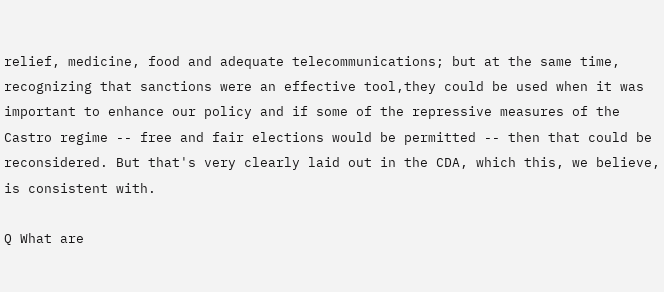relief, medicine, food and adequate telecommunications; but at the same time, recognizing that sanctions were an effective tool,they could be used when it was important to enhance our policy and if some of the repressive measures of the Castro regime -- free and fair elections would be permitted -- then that could be reconsidered. But that's very clearly laid out in the CDA, which this, we believe, is consistent with.

Q What are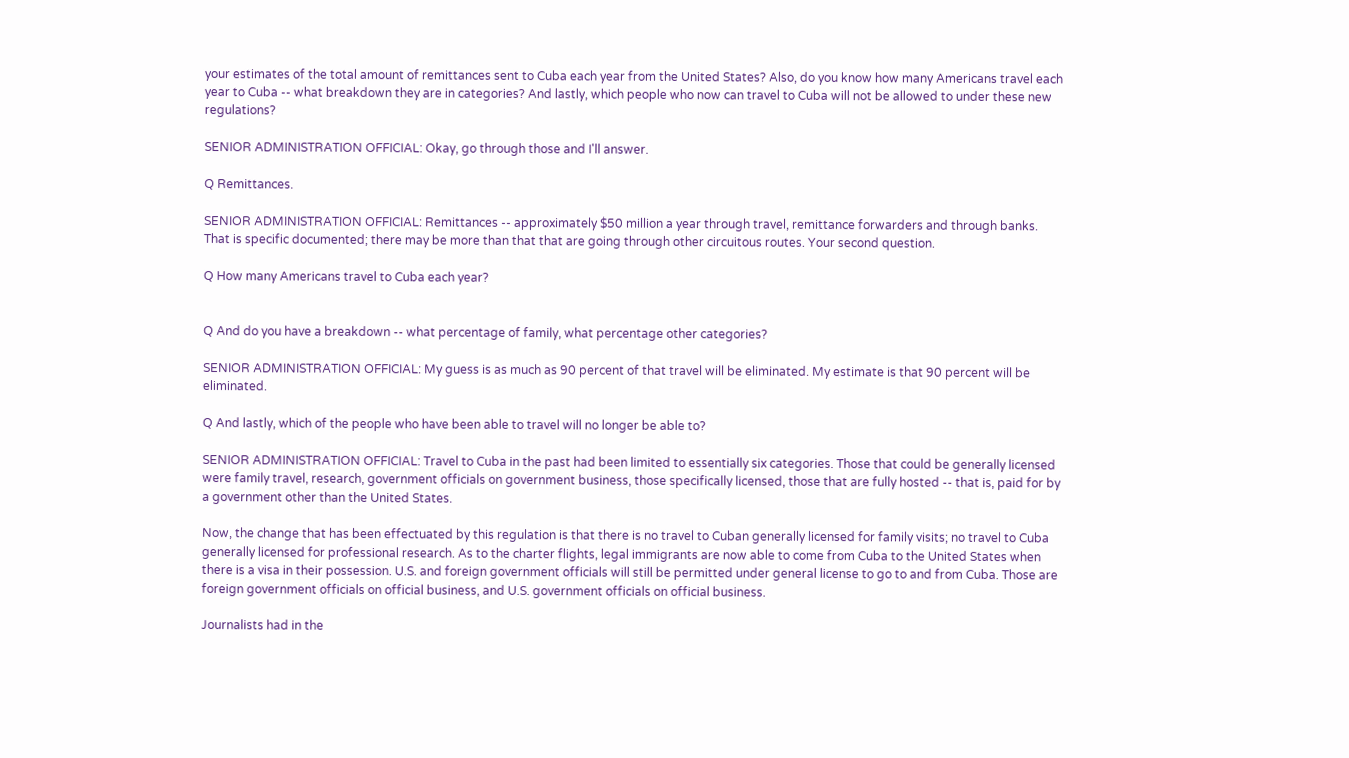your estimates of the total amount of remittances sent to Cuba each year from the United States? Also, do you know how many Americans travel each year to Cuba -- what breakdown they are in categories? And lastly, which people who now can travel to Cuba will not be allowed to under these new regulations?

SENIOR ADMINISTRATION OFFICIAL: Okay, go through those and I'll answer.

Q Remittances.

SENIOR ADMINISTRATION OFFICIAL: Remittances -- approximately $50 million a year through travel, remittance forwarders and through banks. That is specific documented; there may be more than that that are going through other circuitous routes. Your second question.

Q How many Americans travel to Cuba each year?


Q And do you have a breakdown -- what percentage of family, what percentage other categories?

SENIOR ADMINISTRATION OFFICIAL: My guess is as much as 90 percent of that travel will be eliminated. My estimate is that 90 percent will be eliminated.

Q And lastly, which of the people who have been able to travel will no longer be able to?

SENIOR ADMINISTRATION OFFICIAL: Travel to Cuba in the past had been limited to essentially six categories. Those that could be generally licensed were family travel, research, government officials on government business, those specifically licensed, those that are fully hosted -- that is, paid for by a government other than the United States.

Now, the change that has been effectuated by this regulation is that there is no travel to Cuban generally licensed for family visits; no travel to Cuba generally licensed for professional research. As to the charter flights, legal immigrants are now able to come from Cuba to the United States when there is a visa in their possession. U.S. and foreign government officials will still be permitted under general license to go to and from Cuba. Those are foreign government officials on official business, and U.S. government officials on official business.

Journalists had in the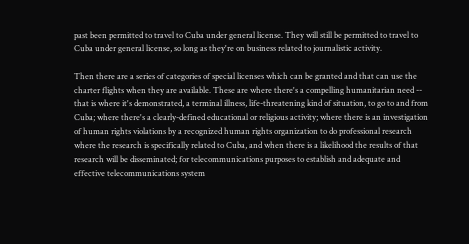past been permitted to travel to Cuba under general license. They will still be permitted to travel to Cuba under general license, so long as they're on business related to journalistic activity.

Then there are a series of categories of special licenses which can be granted and that can use the charter flights when they are available. These are where there's a compelling humanitarian need -- that is where it's demonstrated, a terminal illness, life-threatening kind of situation, to go to and from Cuba; where there's a clearly-defined educational or religious activity; where there is an investigation of human rights violations by a recognized human rights organization to do professional research where the research is specifically related to Cuba, and when there is a likelihood the results of that research will be disseminated; for telecommunications purposes to establish and adequate and effective telecommunications system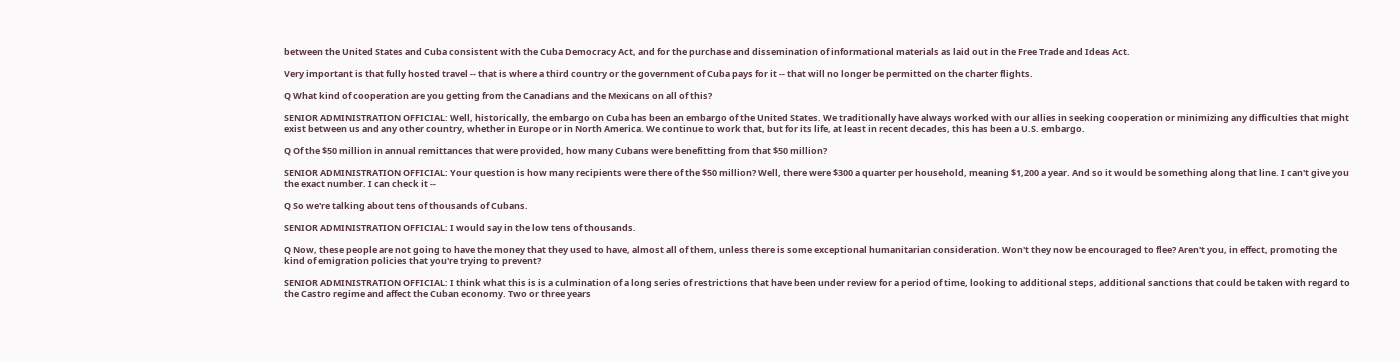between the United States and Cuba consistent with the Cuba Democracy Act, and for the purchase and dissemination of informational materials as laid out in the Free Trade and Ideas Act.

Very important is that fully hosted travel -- that is where a third country or the government of Cuba pays for it -- that will no longer be permitted on the charter flights.

Q What kind of cooperation are you getting from the Canadians and the Mexicans on all of this?

SENIOR ADMINISTRATION OFFICIAL: Well, historically, the embargo on Cuba has been an embargo of the United States. We traditionally have always worked with our allies in seeking cooperation or minimizing any difficulties that might exist between us and any other country, whether in Europe or in North America. We continue to work that, but for its life, at least in recent decades, this has been a U.S. embargo.

Q Of the $50 million in annual remittances that were provided, how many Cubans were benefitting from that $50 million?

SENIOR ADMINISTRATION OFFICIAL: Your question is how many recipients were there of the $50 million? Well, there were $300 a quarter per household, meaning $1,200 a year. And so it would be something along that line. I can't give you the exact number. I can check it --

Q So we're talking about tens of thousands of Cubans.

SENIOR ADMINISTRATION OFFICIAL: I would say in the low tens of thousands.

Q Now, these people are not going to have the money that they used to have, almost all of them, unless there is some exceptional humanitarian consideration. Won't they now be encouraged to flee? Aren't you, in effect, promoting the kind of emigration policies that you're trying to prevent?

SENIOR ADMINISTRATION OFFICIAL: I think what this is is a culmination of a long series of restrictions that have been under review for a period of time, looking to additional steps, additional sanctions that could be taken with regard to the Castro regime and affect the Cuban economy. Two or three years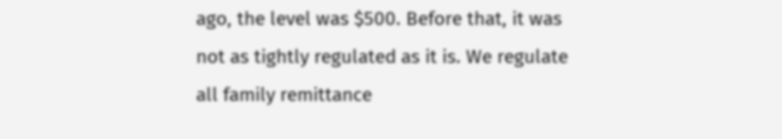ago, the level was $500. Before that, it was not as tightly regulated as it is. We regulate all family remittance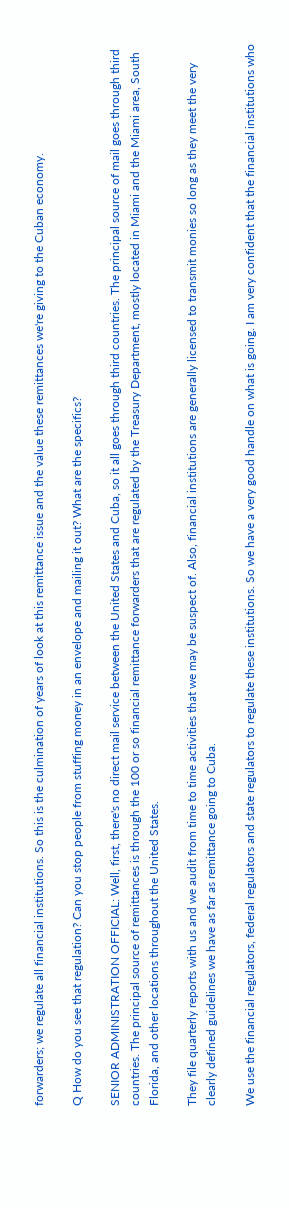forwarders; we regulate all financial institutions. So this is the culmination of years of look at this remittance issue and the value these remittances we're giving to the Cuban economy.

Q How do you see that regulation? Can you stop people from stuffing money in an envelope and mailing it out? What are the specifics?

SENIOR ADMINISTRATION OFFICIAL: Well, first, there's no direct mail service between the United States and Cuba, so it all goes through third countries. The principal source of mail goes through third countries. The principal source of remittances is through the 100 or so financial remittance forwarders that are regulated by the Treasury Department, mostly located in Miami and the Miami area, South Florida, and other locations throughout the United States.

They file quarterly reports with us and we audit from time to time activities that we may be suspect of. Also, financial institutions are generally licensed to transmit monies so long as they meet the very clearly defined guidelines we have as far as remittance going to Cuba.

We use the financial regulators, federal regulators and state regulators to regulate these institutions. So we have a very good handle on what is going. I am very confident that the financial institutions who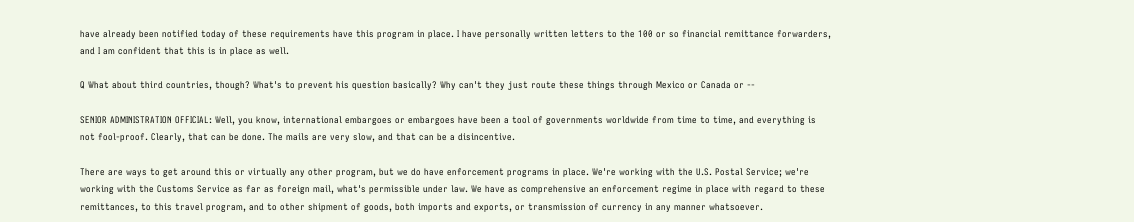have already been notified today of these requirements have this program in place. I have personally written letters to the 100 or so financial remittance forwarders, and I am confident that this is in place as well.

Q What about third countries, though? What's to prevent his question basically? Why can't they just route these things through Mexico or Canada or --

SENIOR ADMINISTRATION OFFICIAL: Well, you know, international embargoes or embargoes have been a tool of governments worldwide from time to time, and everything is not fool-proof. Clearly, that can be done. The mails are very slow, and that can be a disincentive.

There are ways to get around this or virtually any other program, but we do have enforcement programs in place. We're working with the U.S. Postal Service; we're working with the Customs Service as far as foreign mail, what's permissible under law. We have as comprehensive an enforcement regime in place with regard to these remittances, to this travel program, and to other shipment of goods, both imports and exports, or transmission of currency in any manner whatsoever.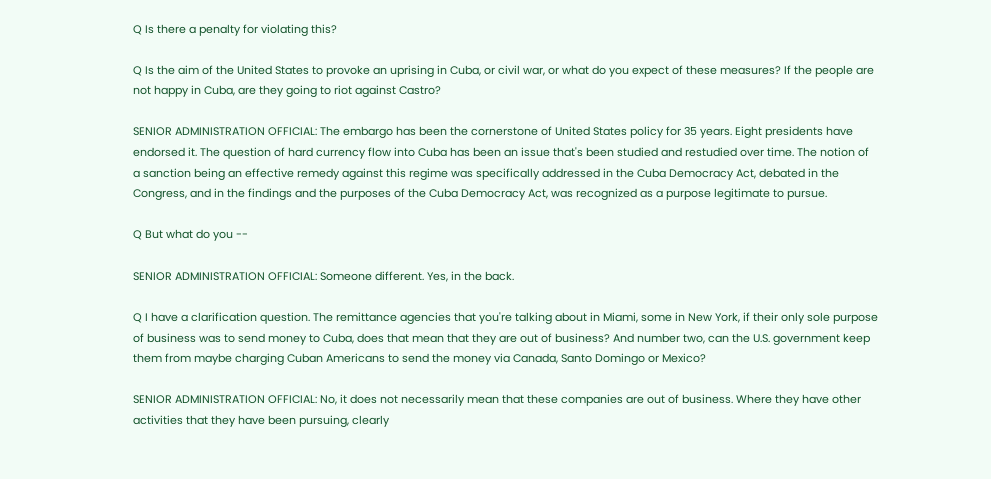Q Is there a penalty for violating this?

Q Is the aim of the United States to provoke an uprising in Cuba, or civil war, or what do you expect of these measures? If the people are not happy in Cuba, are they going to riot against Castro?

SENIOR ADMINISTRATION OFFICIAL: The embargo has been the cornerstone of United States policy for 35 years. Eight presidents have endorsed it. The question of hard currency flow into Cuba has been an issue that's been studied and restudied over time. The notion of a sanction being an effective remedy against this regime was specifically addressed in the Cuba Democracy Act, debated in the Congress, and in the findings and the purposes of the Cuba Democracy Act, was recognized as a purpose legitimate to pursue.

Q But what do you --

SENIOR ADMINISTRATION OFFICIAL: Someone different. Yes, in the back.

Q I have a clarification question. The remittance agencies that you're talking about in Miami, some in New York, if their only sole purpose of business was to send money to Cuba, does that mean that they are out of business? And number two, can the U.S. government keep them from maybe charging Cuban Americans to send the money via Canada, Santo Domingo or Mexico?

SENIOR ADMINISTRATION OFFICIAL: No, it does not necessarily mean that these companies are out of business. Where they have other activities that they have been pursuing, clearly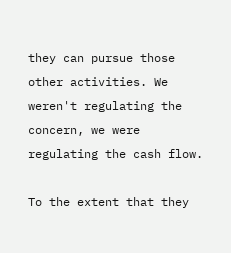they can pursue those other activities. We weren't regulating the concern, we were regulating the cash flow.

To the extent that they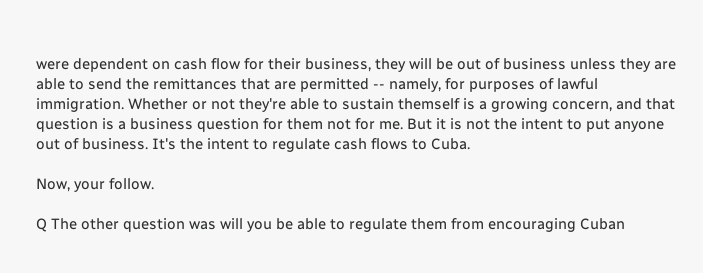were dependent on cash flow for their business, they will be out of business unless they are able to send the remittances that are permitted -- namely, for purposes of lawful immigration. Whether or not they're able to sustain themself is a growing concern, and that question is a business question for them not for me. But it is not the intent to put anyone out of business. It's the intent to regulate cash flows to Cuba.

Now, your follow.

Q The other question was will you be able to regulate them from encouraging Cuban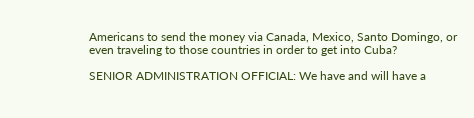Americans to send the money via Canada, Mexico, Santo Domingo, or even traveling to those countries in order to get into Cuba?

SENIOR ADMINISTRATION OFFICIAL: We have and will have a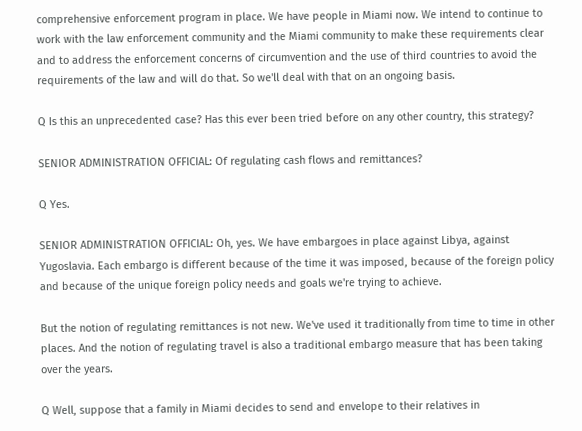comprehensive enforcement program in place. We have people in Miami now. We intend to continue to work with the law enforcement community and the Miami community to make these requirements clear and to address the enforcement concerns of circumvention and the use of third countries to avoid the requirements of the law and will do that. So we'll deal with that on an ongoing basis.

Q Is this an unprecedented case? Has this ever been tried before on any other country, this strategy?

SENIOR ADMINISTRATION OFFICIAL: Of regulating cash flows and remittances?

Q Yes.

SENIOR ADMINISTRATION OFFICIAL: Oh, yes. We have embargoes in place against Libya, against Yugoslavia. Each embargo is different because of the time it was imposed, because of the foreign policy and because of the unique foreign policy needs and goals we're trying to achieve.

But the notion of regulating remittances is not new. We've used it traditionally from time to time in other places. And the notion of regulating travel is also a traditional embargo measure that has been taking over the years.

Q Well, suppose that a family in Miami decides to send and envelope to their relatives in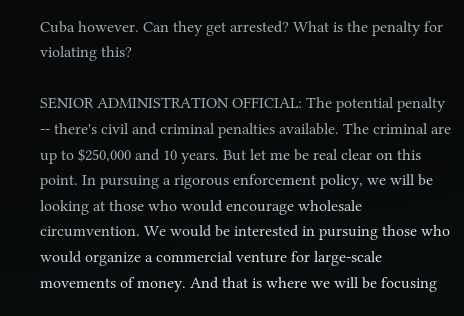Cuba however. Can they get arrested? What is the penalty for violating this?

SENIOR ADMINISTRATION OFFICIAL: The potential penalty -- there's civil and criminal penalties available. The criminal are up to $250,000 and 10 years. But let me be real clear on this point. In pursuing a rigorous enforcement policy, we will be looking at those who would encourage wholesale circumvention. We would be interested in pursuing those who would organize a commercial venture for large-scale movements of money. And that is where we will be focusing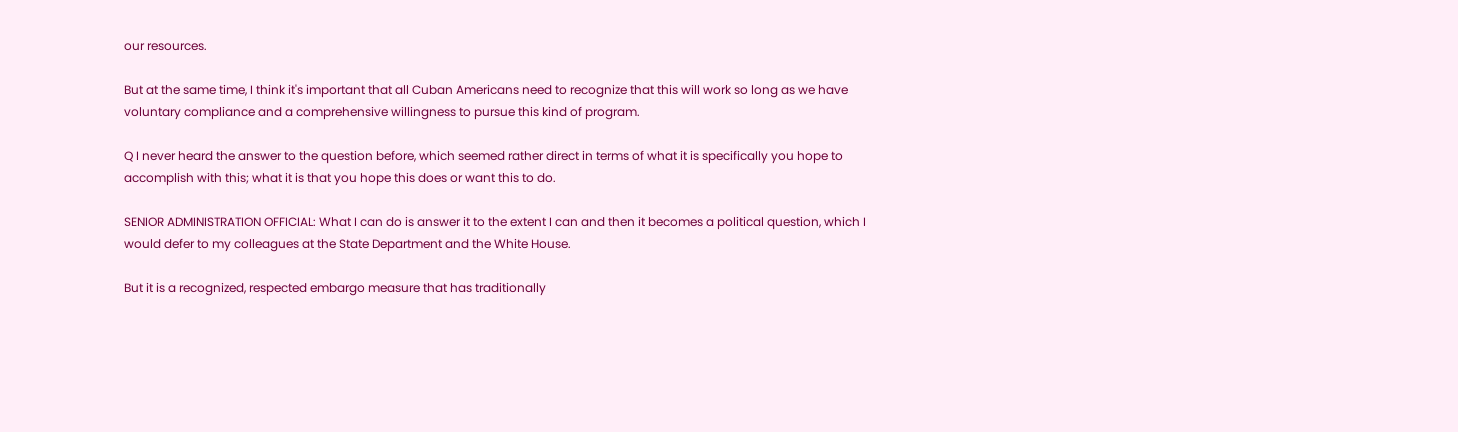our resources.

But at the same time, I think it's important that all Cuban Americans need to recognize that this will work so long as we have voluntary compliance and a comprehensive willingness to pursue this kind of program.

Q I never heard the answer to the question before, which seemed rather direct in terms of what it is specifically you hope to accomplish with this; what it is that you hope this does or want this to do.

SENIOR ADMINISTRATION OFFICIAL: What I can do is answer it to the extent I can and then it becomes a political question, which I would defer to my colleagues at the State Department and the White House.

But it is a recognized, respected embargo measure that has traditionally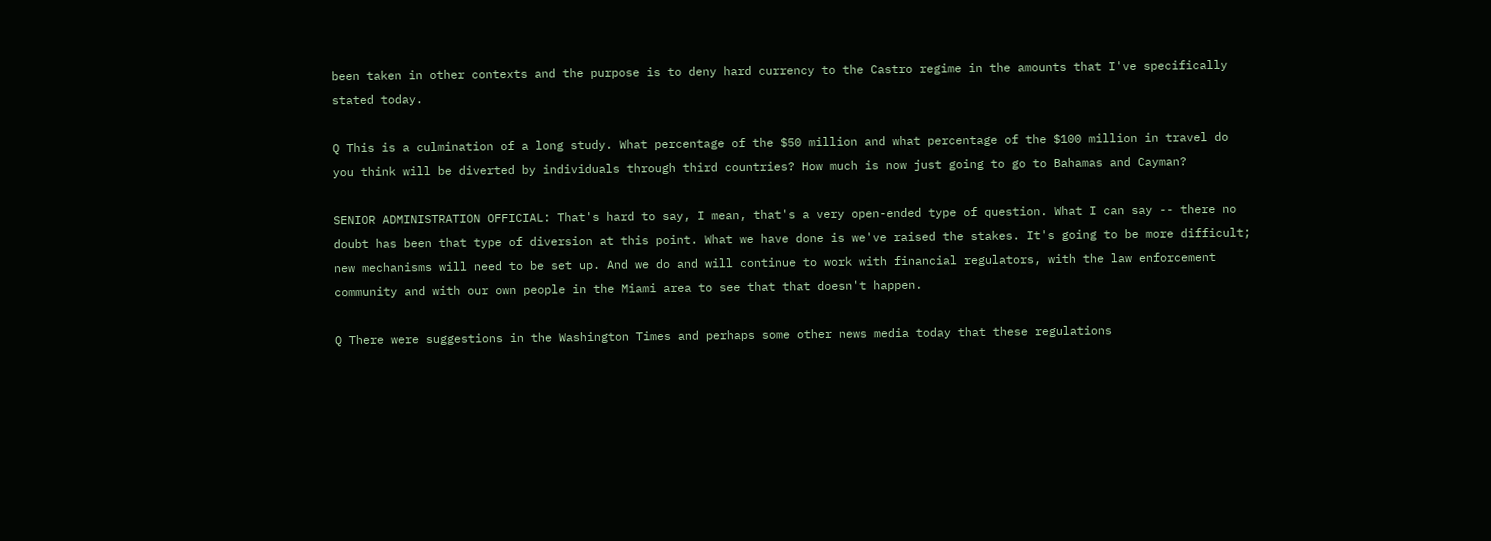been taken in other contexts and the purpose is to deny hard currency to the Castro regime in the amounts that I've specifically stated today.

Q This is a culmination of a long study. What percentage of the $50 million and what percentage of the $100 million in travel do you think will be diverted by individuals through third countries? How much is now just going to go to Bahamas and Cayman?

SENIOR ADMINISTRATION OFFICIAL: That's hard to say, I mean, that's a very open-ended type of question. What I can say -- there no doubt has been that type of diversion at this point. What we have done is we've raised the stakes. It's going to be more difficult; new mechanisms will need to be set up. And we do and will continue to work with financial regulators, with the law enforcement community and with our own people in the Miami area to see that that doesn't happen.

Q There were suggestions in the Washington Times and perhaps some other news media today that these regulations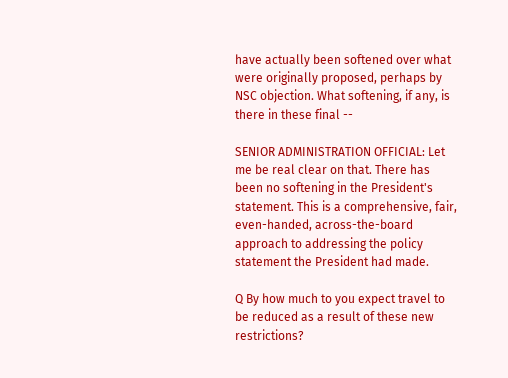have actually been softened over what were originally proposed, perhaps by NSC objection. What softening, if any, is there in these final --

SENIOR ADMINISTRATION OFFICIAL: Let me be real clear on that. There has been no softening in the President's statement. This is a comprehensive, fair, even-handed, across-the-board approach to addressing the policy statement the President had made.

Q By how much to you expect travel to be reduced as a result of these new restrictions?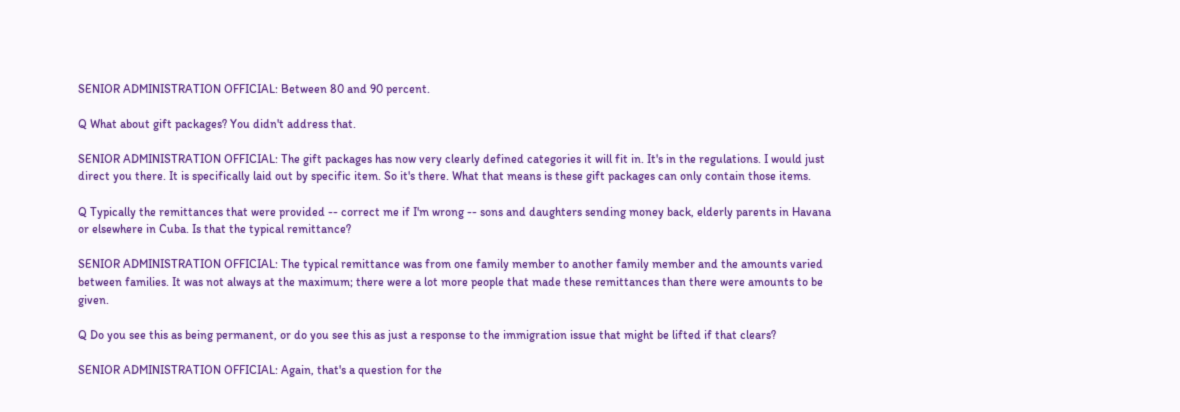SENIOR ADMINISTRATION OFFICIAL: Between 80 and 90 percent.

Q What about gift packages? You didn't address that.

SENIOR ADMINISTRATION OFFICIAL: The gift packages has now very clearly defined categories it will fit in. It's in the regulations. I would just direct you there. It is specifically laid out by specific item. So it's there. What that means is these gift packages can only contain those items.

Q Typically the remittances that were provided -- correct me if I'm wrong -- sons and daughters sending money back, elderly parents in Havana or elsewhere in Cuba. Is that the typical remittance?

SENIOR ADMINISTRATION OFFICIAL: The typical remittance was from one family member to another family member and the amounts varied between families. It was not always at the maximum; there were a lot more people that made these remittances than there were amounts to be given.

Q Do you see this as being permanent, or do you see this as just a response to the immigration issue that might be lifted if that clears?

SENIOR ADMINISTRATION OFFICIAL: Again, that's a question for the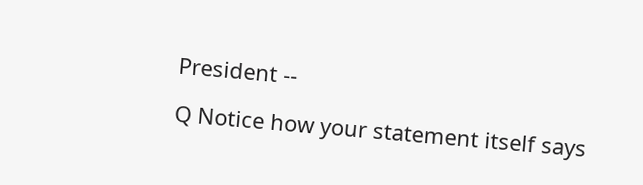President --

Q Notice how your statement itself says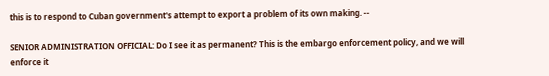this is to respond to Cuban government's attempt to export a problem of its own making. --

SENIOR ADMINISTRATION OFFICIAL: Do I see it as permanent? This is the embargo enforcement policy, and we will enforce it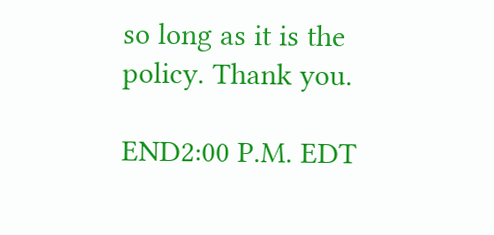so long as it is the policy. Thank you.

END2:00 P.M. EDT